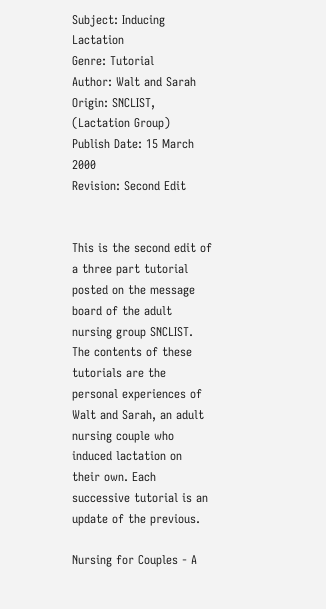Subject: Inducing Lactation
Genre: Tutorial
Author: Walt and Sarah
Origin: SNCLIST, (Lactation Group)
Publish Date: 15 March 2000
Revision: Second Edit


This is the second edit of a three part tutorial posted on the message board of the adult nursing group SNCLIST. The contents of these tutorials are the personal experiences of Walt and Sarah, an adult nursing couple who induced lactation on their own. Each successive tutorial is an update of the previous.

Nursing for Couples - A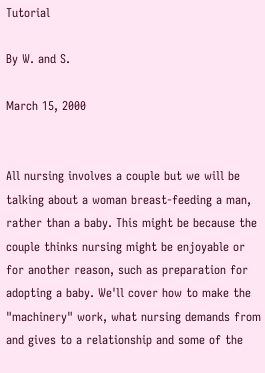Tutorial

By W. and S.

March 15, 2000


All nursing involves a couple but we will be talking about a woman breast-feeding a man, rather than a baby. This might be because the couple thinks nursing might be enjoyable or for another reason, such as preparation for adopting a baby. We'll cover how to make the "machinery" work, what nursing demands from and gives to a relationship and some of the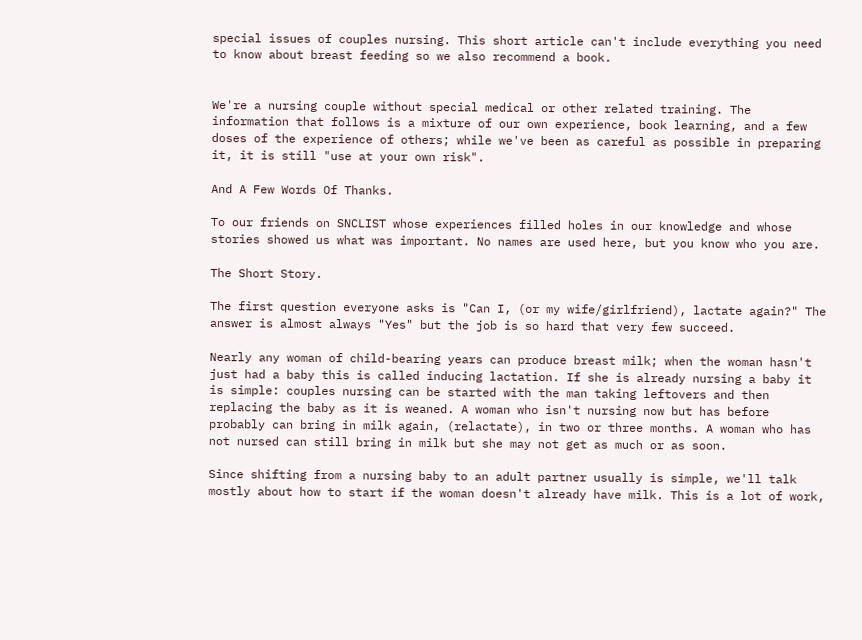special issues of couples nursing. This short article can't include everything you need to know about breast feeding so we also recommend a book.


We're a nursing couple without special medical or other related training. The information that follows is a mixture of our own experience, book learning, and a few doses of the experience of others; while we've been as careful as possible in preparing it, it is still "use at your own risk".

And A Few Words Of Thanks.

To our friends on SNCLIST whose experiences filled holes in our knowledge and whose stories showed us what was important. No names are used here, but you know who you are.

The Short Story.

The first question everyone asks is "Can I, (or my wife/girlfriend), lactate again?" The answer is almost always "Yes" but the job is so hard that very few succeed.

Nearly any woman of child-bearing years can produce breast milk; when the woman hasn't just had a baby this is called inducing lactation. If she is already nursing a baby it is simple: couples nursing can be started with the man taking leftovers and then replacing the baby as it is weaned. A woman who isn't nursing now but has before probably can bring in milk again, (relactate), in two or three months. A woman who has not nursed can still bring in milk but she may not get as much or as soon.

Since shifting from a nursing baby to an adult partner usually is simple, we'll talk mostly about how to start if the woman doesn't already have milk. This is a lot of work,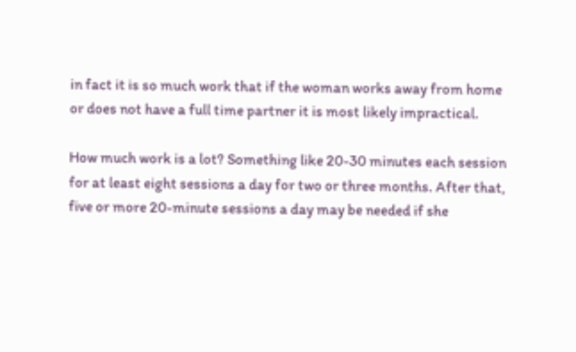in fact it is so much work that if the woman works away from home or does not have a full time partner it is most likely impractical.

How much work is a lot? Something like 20-30 minutes each session for at least eight sessions a day for two or three months. After that, five or more 20-minute sessions a day may be needed if she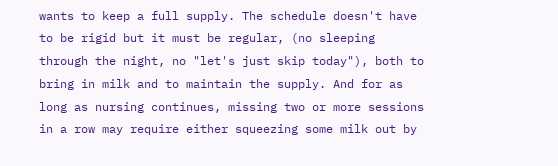wants to keep a full supply. The schedule doesn't have to be rigid but it must be regular, (no sleeping through the night, no "let's just skip today"), both to bring in milk and to maintain the supply. And for as long as nursing continues, missing two or more sessions in a row may require either squeezing some milk out by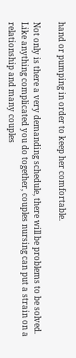hand or pumping in order to keep her comfortable.

Not only is there a very demanding schedule, there will be problems to be solved. Like anything complicated you do together, couples nursing can put a strain on a relationship and many couples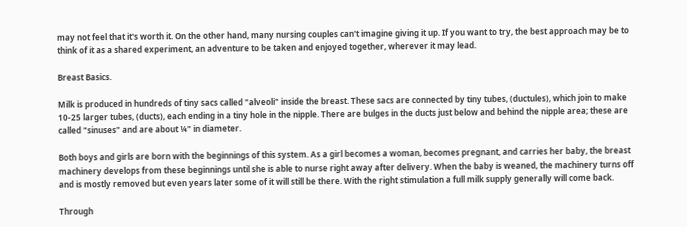may not feel that it's worth it. On the other hand, many nursing couples can't imagine giving it up. If you want to try, the best approach may be to think of it as a shared experiment, an adventure to be taken and enjoyed together, wherever it may lead.

Breast Basics.

Milk is produced in hundreds of tiny sacs called "alveoli" inside the breast. These sacs are connected by tiny tubes, (ductules), which join to make 10-25 larger tubes, (ducts), each ending in a tiny hole in the nipple. There are bulges in the ducts just below and behind the nipple area; these are called "sinuses" and are about ¼" in diameter.

Both boys and girls are born with the beginnings of this system. As a girl becomes a woman, becomes pregnant, and carries her baby, the breast machinery develops from these beginnings until she is able to nurse right away after delivery. When the baby is weaned, the machinery turns off and is mostly removed but even years later some of it will still be there. With the right stimulation a full milk supply generally will come back.

Through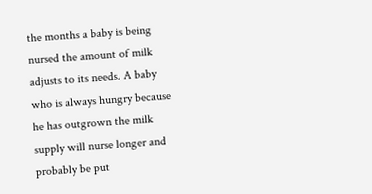the months a baby is being nursed the amount of milk adjusts to its needs. A baby who is always hungry because he has outgrown the milk supply will nurse longer and probably be put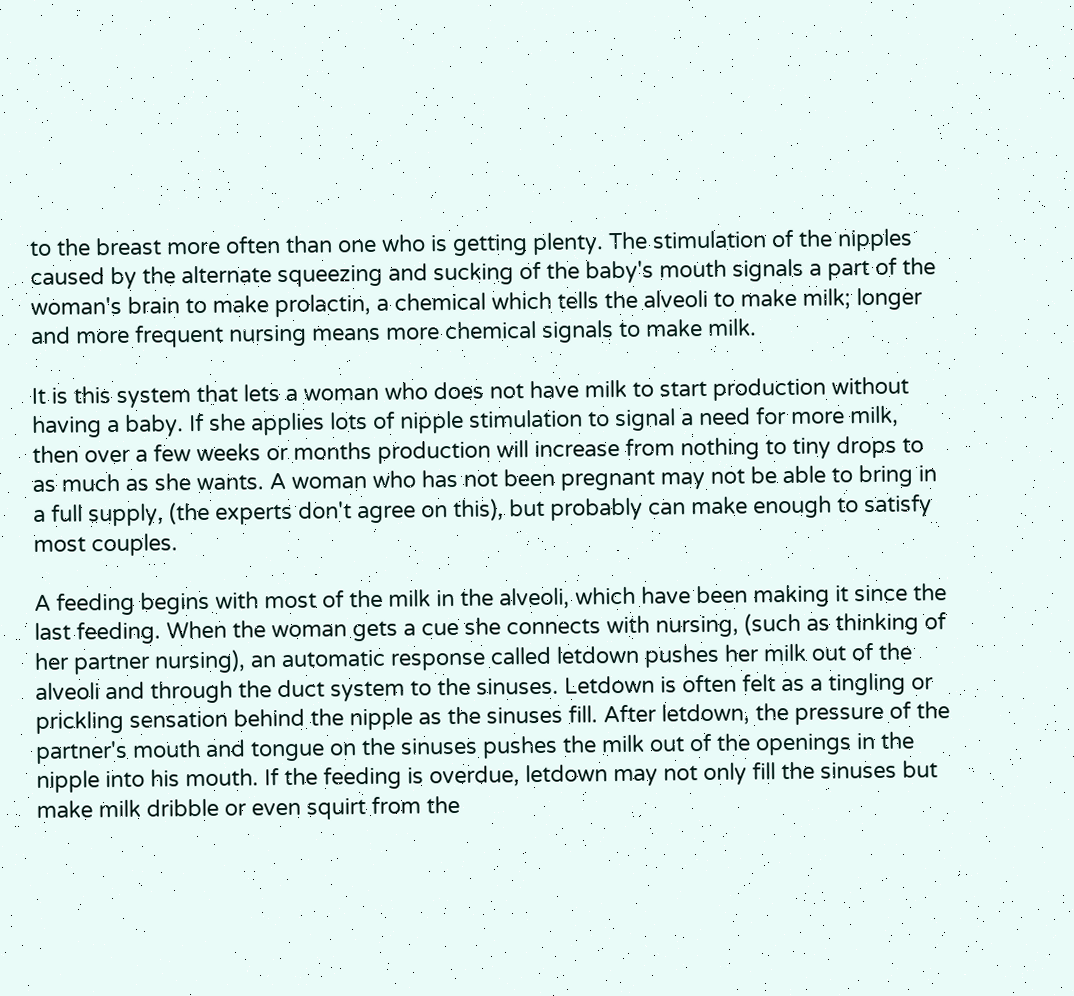to the breast more often than one who is getting plenty. The stimulation of the nipples caused by the alternate squeezing and sucking of the baby's mouth signals a part of the woman's brain to make prolactin, a chemical which tells the alveoli to make milk; longer and more frequent nursing means more chemical signals to make milk.

It is this system that lets a woman who does not have milk to start production without having a baby. If she applies lots of nipple stimulation to signal a need for more milk, then over a few weeks or months production will increase from nothing to tiny drops to as much as she wants. A woman who has not been pregnant may not be able to bring in a full supply, (the experts don't agree on this), but probably can make enough to satisfy most couples.

A feeding begins with most of the milk in the alveoli, which have been making it since the last feeding. When the woman gets a cue she connects with nursing, (such as thinking of her partner nursing), an automatic response called letdown pushes her milk out of the alveoli and through the duct system to the sinuses. Letdown is often felt as a tingling or prickling sensation behind the nipple as the sinuses fill. After letdown, the pressure of the partner's mouth and tongue on the sinuses pushes the milk out of the openings in the nipple into his mouth. If the feeding is overdue, letdown may not only fill the sinuses but make milk dribble or even squirt from the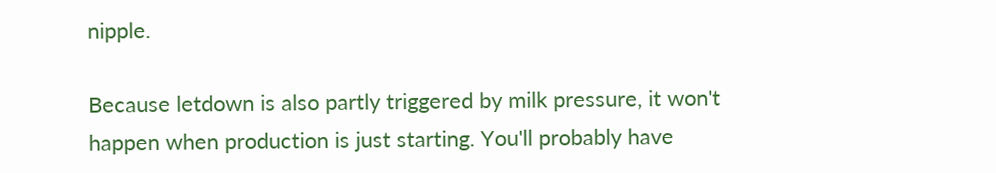nipple.

Because letdown is also partly triggered by milk pressure, it won't happen when production is just starting. You'll probably have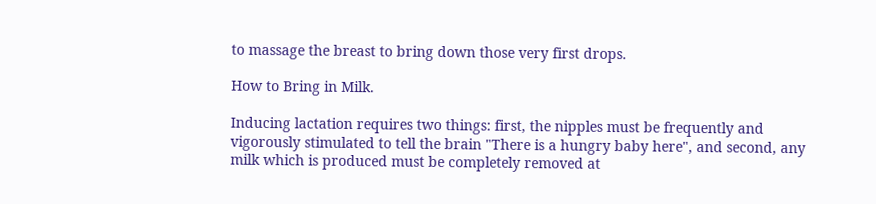to massage the breast to bring down those very first drops.

How to Bring in Milk.

Inducing lactation requires two things: first, the nipples must be frequently and vigorously stimulated to tell the brain "There is a hungry baby here", and second, any milk which is produced must be completely removed at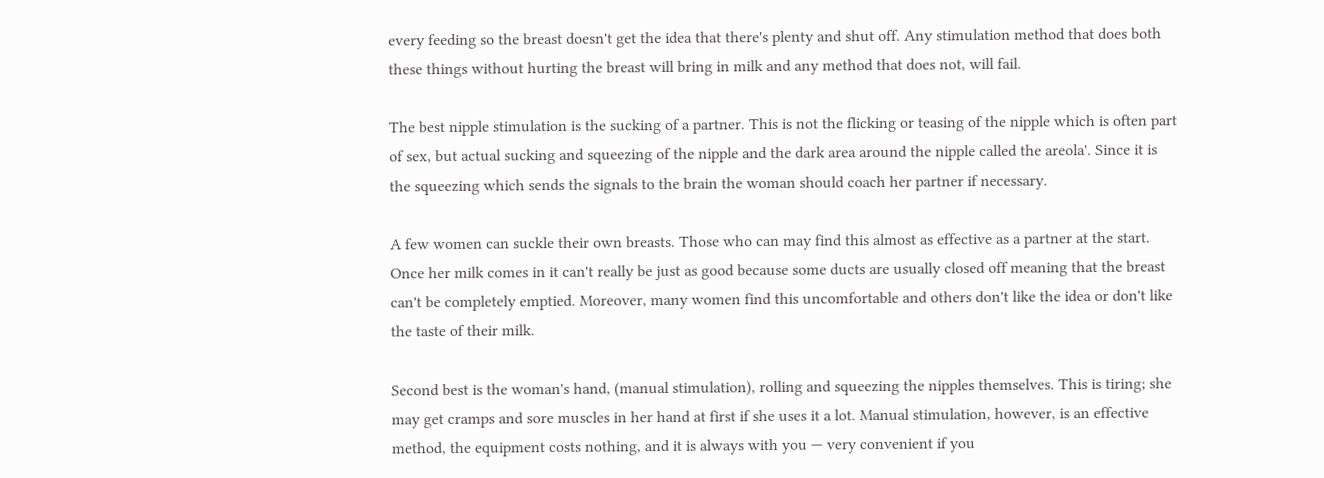every feeding so the breast doesn't get the idea that there's plenty and shut off. Any stimulation method that does both these things without hurting the breast will bring in milk and any method that does not, will fail.

The best nipple stimulation is the sucking of a partner. This is not the flicking or teasing of the nipple which is often part of sex, but actual sucking and squeezing of the nipple and the dark area around the nipple called the areola'. Since it is the squeezing which sends the signals to the brain the woman should coach her partner if necessary.

A few women can suckle their own breasts. Those who can may find this almost as effective as a partner at the start. Once her milk comes in it can't really be just as good because some ducts are usually closed off meaning that the breast can't be completely emptied. Moreover, many women find this uncomfortable and others don't like the idea or don't like the taste of their milk.

Second best is the woman's hand, (manual stimulation), rolling and squeezing the nipples themselves. This is tiring; she may get cramps and sore muscles in her hand at first if she uses it a lot. Manual stimulation, however, is an effective method, the equipment costs nothing, and it is always with you — very convenient if you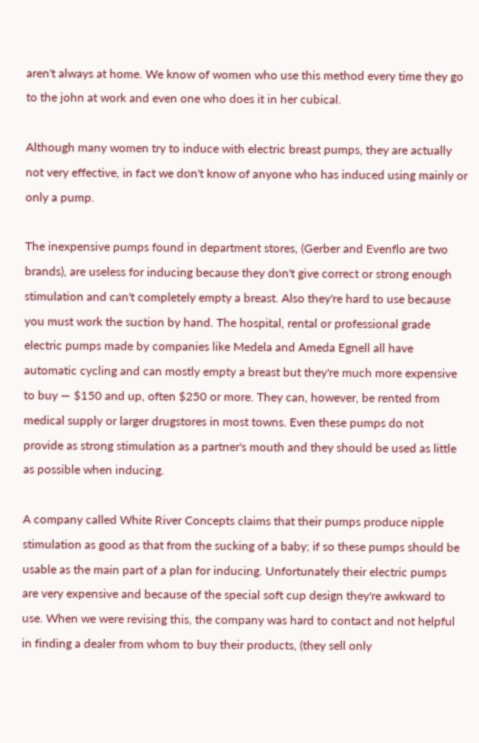aren't always at home. We know of women who use this method every time they go to the john at work and even one who does it in her cubical.

Although many women try to induce with electric breast pumps, they are actually not very effective, in fact we don't know of anyone who has induced using mainly or only a pump.

The inexpensive pumps found in department stores, (Gerber and Evenflo are two brands), are useless for inducing because they don't give correct or strong enough stimulation and can't completely empty a breast. Also they're hard to use because you must work the suction by hand. The hospital, rental or professional grade electric pumps made by companies like Medela and Ameda Egnell all have automatic cycling and can mostly empty a breast but they're much more expensive to buy — $150 and up, often $250 or more. They can, however, be rented from medical supply or larger drugstores in most towns. Even these pumps do not provide as strong stimulation as a partner's mouth and they should be used as little as possible when inducing.

A company called White River Concepts claims that their pumps produce nipple stimulation as good as that from the sucking of a baby; if so these pumps should be usable as the main part of a plan for inducing. Unfortunately their electric pumps are very expensive and because of the special soft cup design they're awkward to use. When we were revising this, the company was hard to contact and not helpful in finding a dealer from whom to buy their products, (they sell only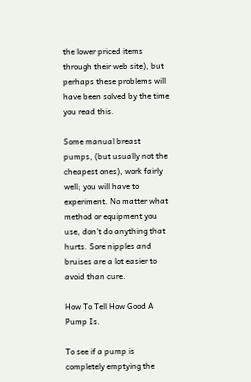the lower priced items through their web site), but perhaps these problems will have been solved by the time you read this.

Some manual breast pumps, (but usually not the cheapest ones), work fairly well; you will have to experiment. No matter what method or equipment you use, don't do anything that hurts. Sore nipples and bruises are a lot easier to avoid than cure.

How To Tell How Good A Pump Is.

To see if a pump is completely emptying the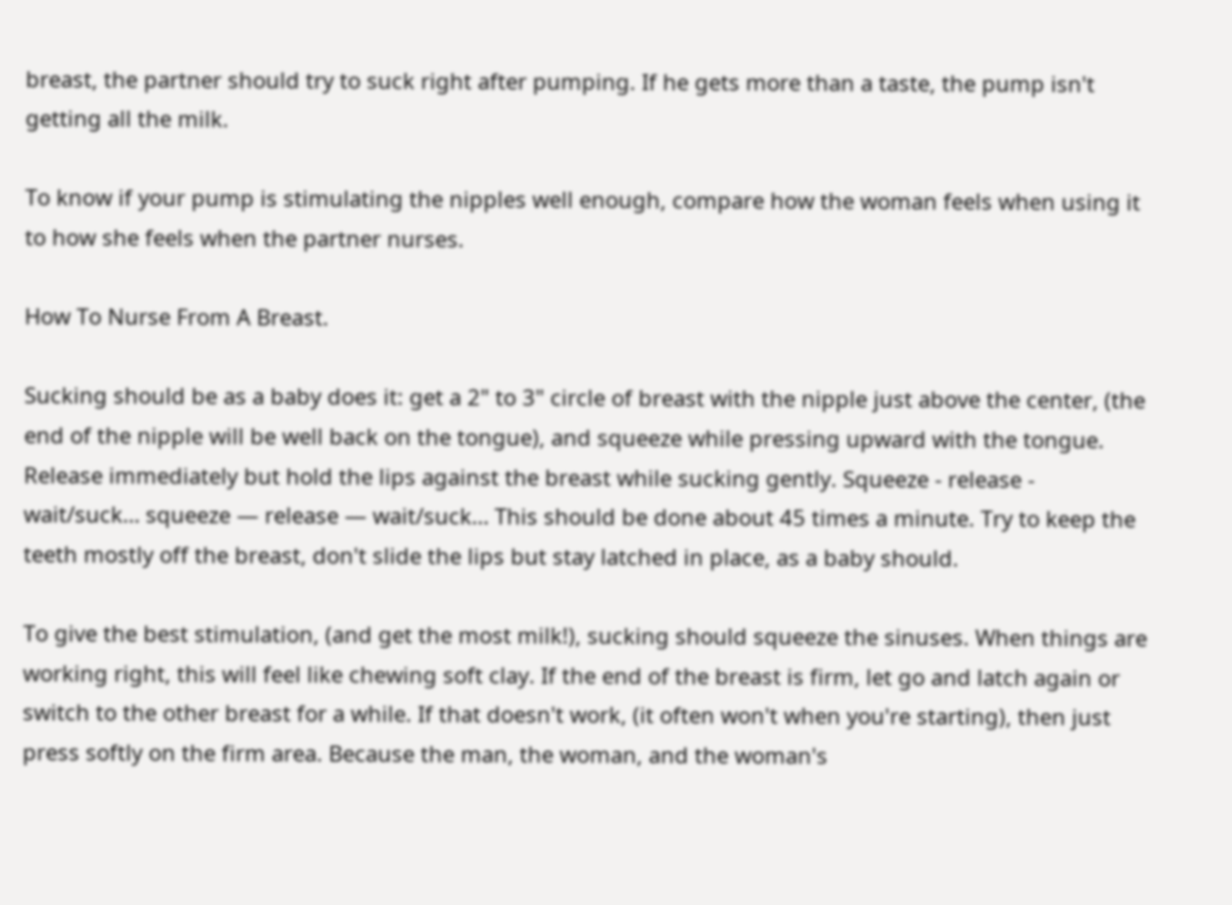breast, the partner should try to suck right after pumping. If he gets more than a taste, the pump isn't getting all the milk.

To know if your pump is stimulating the nipples well enough, compare how the woman feels when using it to how she feels when the partner nurses.

How To Nurse From A Breast.

Sucking should be as a baby does it: get a 2" to 3" circle of breast with the nipple just above the center, (the end of the nipple will be well back on the tongue), and squeeze while pressing upward with the tongue. Release immediately but hold the lips against the breast while sucking gently. Squeeze - release - wait/suck… squeeze — release — wait/suck… This should be done about 45 times a minute. Try to keep the teeth mostly off the breast, don't slide the lips but stay latched in place, as a baby should.

To give the best stimulation, (and get the most milk!), sucking should squeeze the sinuses. When things are working right, this will feel like chewing soft clay. If the end of the breast is firm, let go and latch again or switch to the other breast for a while. If that doesn't work, (it often won't when you're starting), then just press softly on the firm area. Because the man, the woman, and the woman's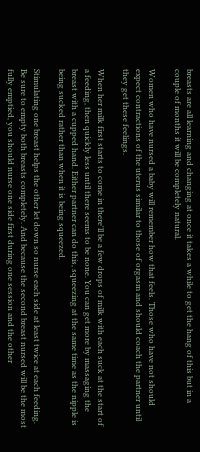breasts are all learning and changing at once it takes a while to get the hang of this but in a couple of months it will be completely natural.

Women who have nursed a baby will remember how that feels. Those who have not should expect contractions of the uterus similar to those of orgasm and should coach the partner until they get these feelings.

When her milk first starts to come in there'll be a few drops of milk with each suck at the start of a feeding, then quickly less until there seems to be none. You can get more by massaging the breast with a cupped hand. Either partner can do this, squeezing at the same time as the nipple is being sucked rather than when it is being squeezed.

Stimulating one breast helps the other let down so nurse each side at least twice at each feeding. Be sure to empty both breasts completely. And because the second breast nursed will be the most fully emptied, you should nurse one side first during one session and the other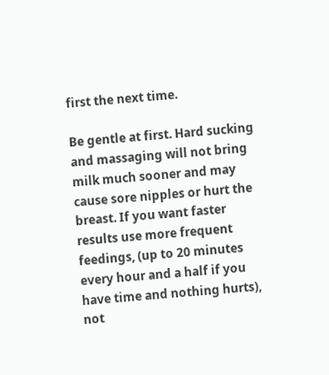first the next time.

Be gentle at first. Hard sucking and massaging will not bring milk much sooner and may cause sore nipples or hurt the breast. If you want faster results use more frequent feedings, (up to 20 minutes every hour and a half if you have time and nothing hurts), not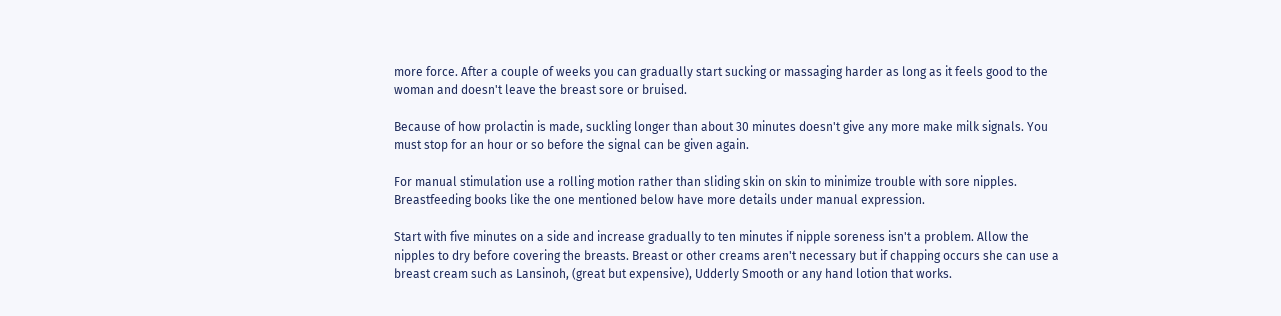more force. After a couple of weeks you can gradually start sucking or massaging harder as long as it feels good to the woman and doesn't leave the breast sore or bruised.

Because of how prolactin is made, suckling longer than about 30 minutes doesn't give any more make milk signals. You must stop for an hour or so before the signal can be given again.

For manual stimulation use a rolling motion rather than sliding skin on skin to minimize trouble with sore nipples. Breastfeeding books like the one mentioned below have more details under manual expression.

Start with five minutes on a side and increase gradually to ten minutes if nipple soreness isn't a problem. Allow the nipples to dry before covering the breasts. Breast or other creams aren't necessary but if chapping occurs she can use a breast cream such as Lansinoh, (great but expensive), Udderly Smooth or any hand lotion that works.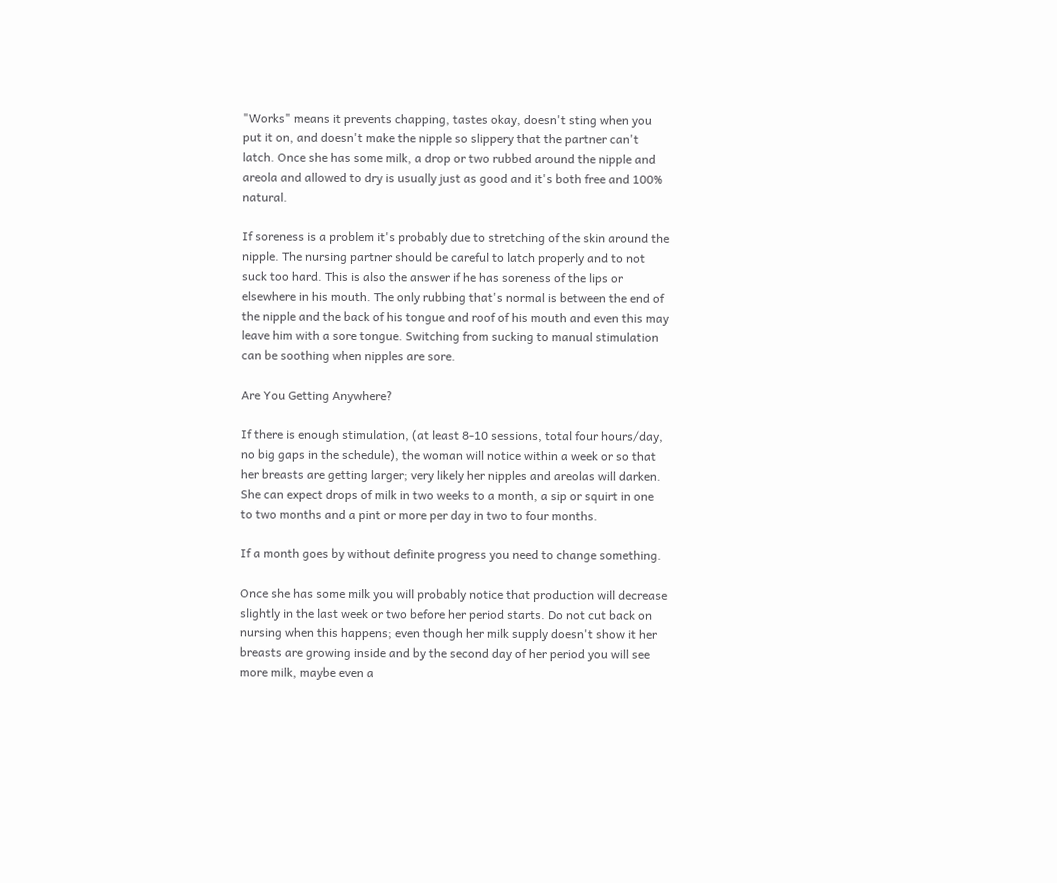"Works" means it prevents chapping, tastes okay, doesn't sting when you put it on, and doesn't make the nipple so slippery that the partner can't latch. Once she has some milk, a drop or two rubbed around the nipple and areola and allowed to dry is usually just as good and it's both free and 100% natural.

If soreness is a problem it's probably due to stretching of the skin around the nipple. The nursing partner should be careful to latch properly and to not suck too hard. This is also the answer if he has soreness of the lips or elsewhere in his mouth. The only rubbing that's normal is between the end of the nipple and the back of his tongue and roof of his mouth and even this may leave him with a sore tongue. Switching from sucking to manual stimulation can be soothing when nipples are sore.

Are You Getting Anywhere?

If there is enough stimulation, (at least 8-10 sessions, total four hours/day, no big gaps in the schedule), the woman will notice within a week or so that her breasts are getting larger; very likely her nipples and areolas will darken. She can expect drops of milk in two weeks to a month, a sip or squirt in one to two months and a pint or more per day in two to four months.

If a month goes by without definite progress you need to change something.

Once she has some milk you will probably notice that production will decrease slightly in the last week or two before her period starts. Do not cut back on nursing when this happens; even though her milk supply doesn't show it her breasts are growing inside and by the second day of her period you will see more milk, maybe even a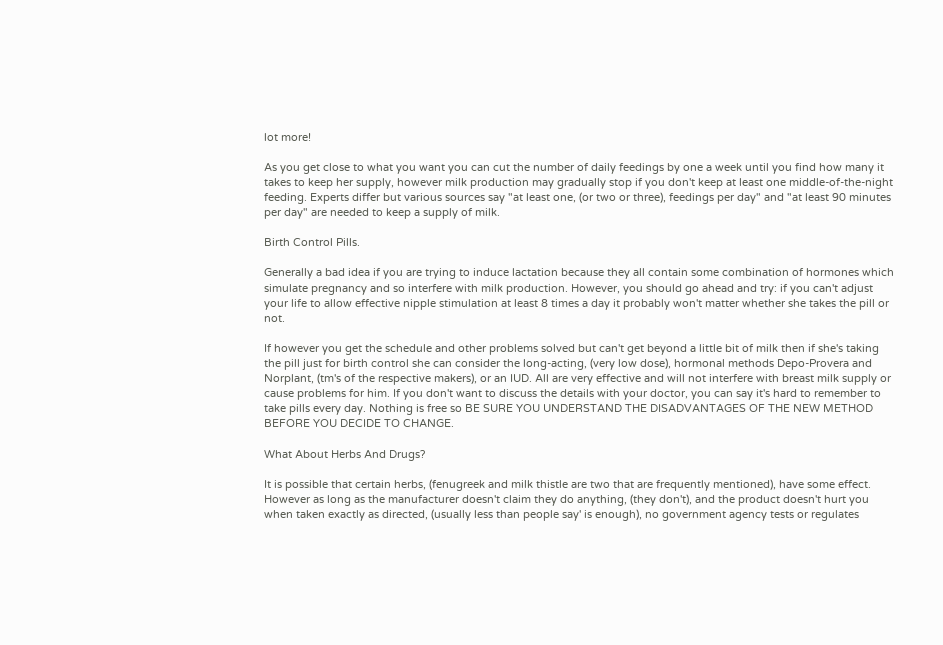lot more!

As you get close to what you want you can cut the number of daily feedings by one a week until you find how many it takes to keep her supply, however milk production may gradually stop if you don't keep at least one middle-of-the-night feeding. Experts differ but various sources say "at least one, (or two or three), feedings per day" and "at least 90 minutes per day" are needed to keep a supply of milk.

Birth Control Pills.

Generally a bad idea if you are trying to induce lactation because they all contain some combination of hormones which simulate pregnancy and so interfere with milk production. However, you should go ahead and try: if you can't adjust your life to allow effective nipple stimulation at least 8 times a day it probably won't matter whether she takes the pill or not.

If however you get the schedule and other problems solved but can't get beyond a little bit of milk then if she's taking the pill just for birth control she can consider the long-acting, (very low dose), hormonal methods Depo-Provera and Norplant, (tm's of the respective makers), or an IUD. All are very effective and will not interfere with breast milk supply or cause problems for him. If you don't want to discuss the details with your doctor, you can say it's hard to remember to take pills every day. Nothing is free so BE SURE YOU UNDERSTAND THE DISADVANTAGES OF THE NEW METHOD BEFORE YOU DECIDE TO CHANGE.

What About Herbs And Drugs?

It is possible that certain herbs, (fenugreek and milk thistle are two that are frequently mentioned), have some effect. However as long as the manufacturer doesn't claim they do anything, (they don't), and the product doesn't hurt you when taken exactly as directed, (usually less than people say' is enough), no government agency tests or regulates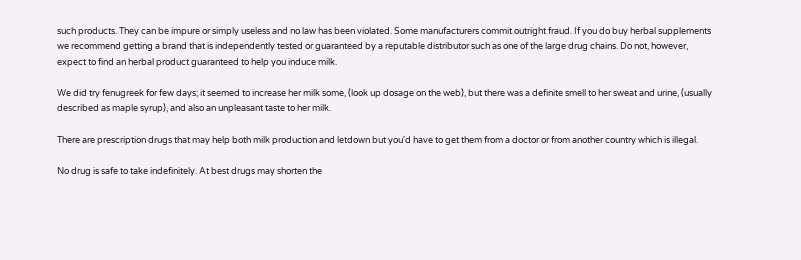such products. They can be impure or simply useless and no law has been violated. Some manufacturers commit outright fraud. If you do buy herbal supplements we recommend getting a brand that is independently tested or guaranteed by a reputable distributor such as one of the large drug chains. Do not, however, expect to find an herbal product guaranteed to help you induce milk.

We did try fenugreek for few days; it seemed to increase her milk some, (look up dosage on the web), but there was a definite smell to her sweat and urine, (usually described as maple syrup), and also an unpleasant taste to her milk.

There are prescription drugs that may help both milk production and letdown but you'd have to get them from a doctor or from another country which is illegal.

No drug is safe to take indefinitely. At best drugs may shorten the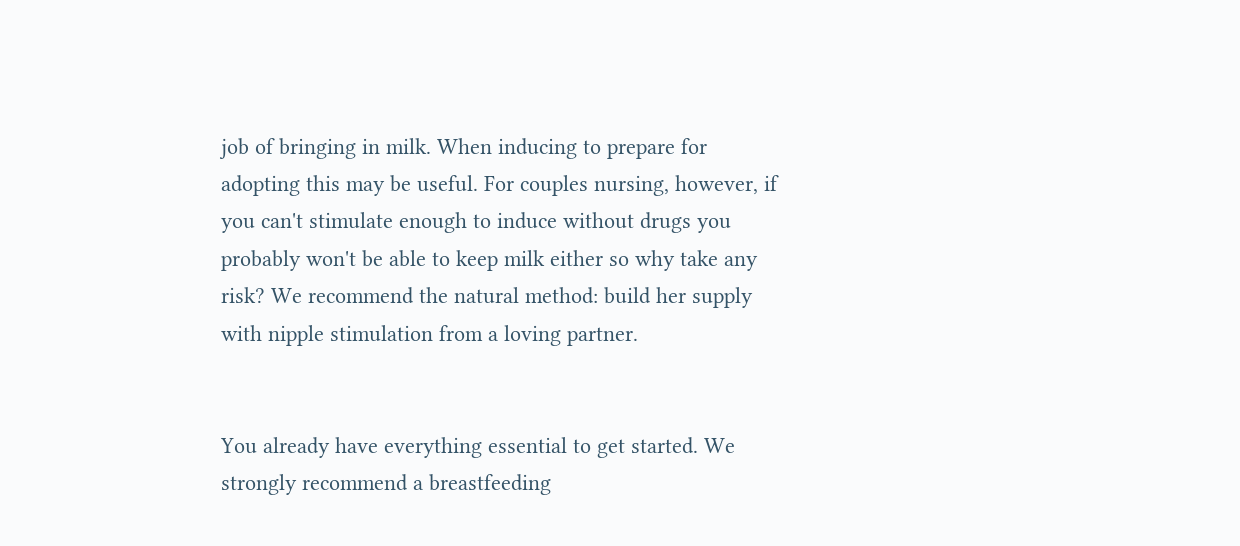job of bringing in milk. When inducing to prepare for adopting this may be useful. For couples nursing, however, if you can't stimulate enough to induce without drugs you probably won't be able to keep milk either so why take any risk? We recommend the natural method: build her supply with nipple stimulation from a loving partner.


You already have everything essential to get started. We strongly recommend a breastfeeding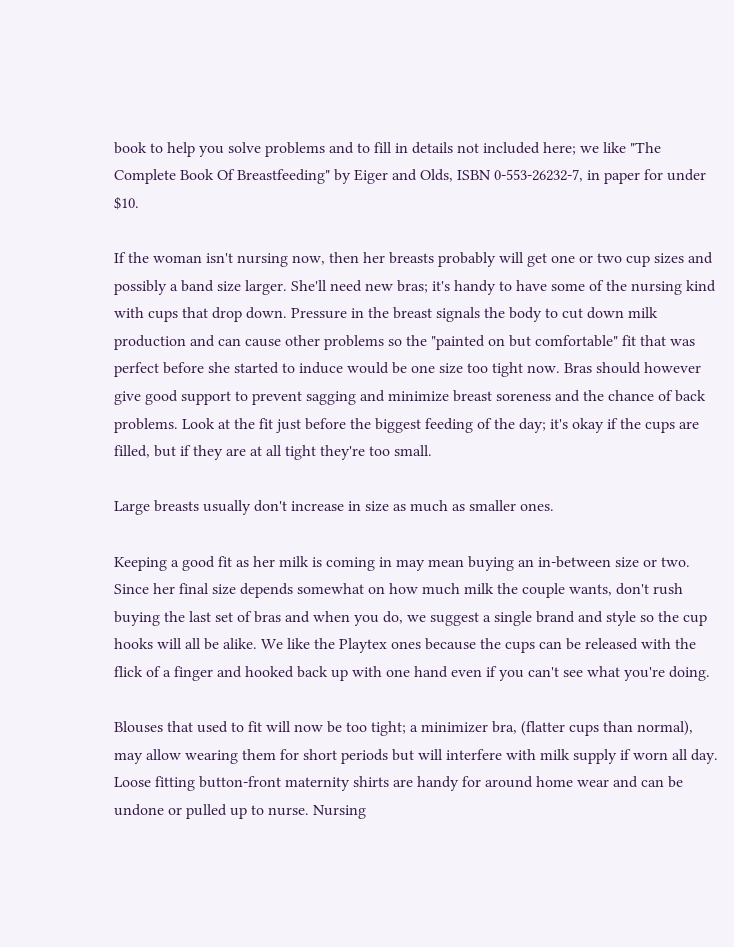book to help you solve problems and to fill in details not included here; we like "The Complete Book Of Breastfeeding" by Eiger and Olds, ISBN 0-553-26232-7, in paper for under $10.

If the woman isn't nursing now, then her breasts probably will get one or two cup sizes and possibly a band size larger. She'll need new bras; it's handy to have some of the nursing kind with cups that drop down. Pressure in the breast signals the body to cut down milk production and can cause other problems so the "painted on but comfortable" fit that was perfect before she started to induce would be one size too tight now. Bras should however give good support to prevent sagging and minimize breast soreness and the chance of back problems. Look at the fit just before the biggest feeding of the day; it's okay if the cups are filled, but if they are at all tight they're too small.

Large breasts usually don't increase in size as much as smaller ones.

Keeping a good fit as her milk is coming in may mean buying an in-between size or two. Since her final size depends somewhat on how much milk the couple wants, don't rush buying the last set of bras and when you do, we suggest a single brand and style so the cup hooks will all be alike. We like the Playtex ones because the cups can be released with the flick of a finger and hooked back up with one hand even if you can't see what you're doing.

Blouses that used to fit will now be too tight; a minimizer bra, (flatter cups than normal), may allow wearing them for short periods but will interfere with milk supply if worn all day. Loose fitting button-front maternity shirts are handy for around home wear and can be undone or pulled up to nurse. Nursing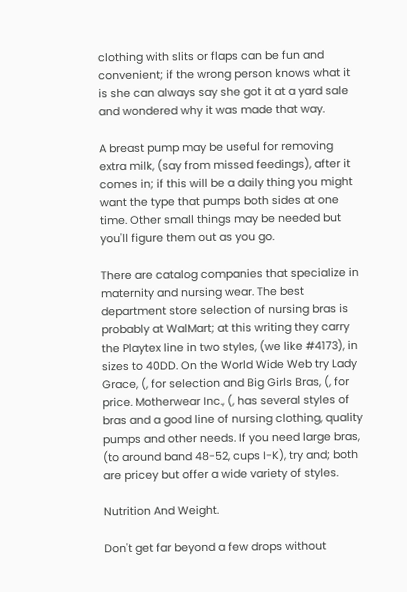clothing with slits or flaps can be fun and convenient; if the wrong person knows what it is she can always say she got it at a yard sale and wondered why it was made that way.

A breast pump may be useful for removing extra milk, (say from missed feedings), after it comes in; if this will be a daily thing you might want the type that pumps both sides at one time. Other small things may be needed but you'll figure them out as you go.

There are catalog companies that specialize in maternity and nursing wear. The best department store selection of nursing bras is probably at WalMart; at this writing they carry the Playtex line in two styles, (we like #4173), in sizes to 40DD. On the World Wide Web try Lady Grace, (, for selection and Big Girls Bras, (, for price. Motherwear Inc., (, has several styles of bras and a good line of nursing clothing, quality pumps and other needs. If you need large bras, (to around band 48-52, cups I-K), try and; both are pricey but offer a wide variety of styles.

Nutrition And Weight.

Don't get far beyond a few drops without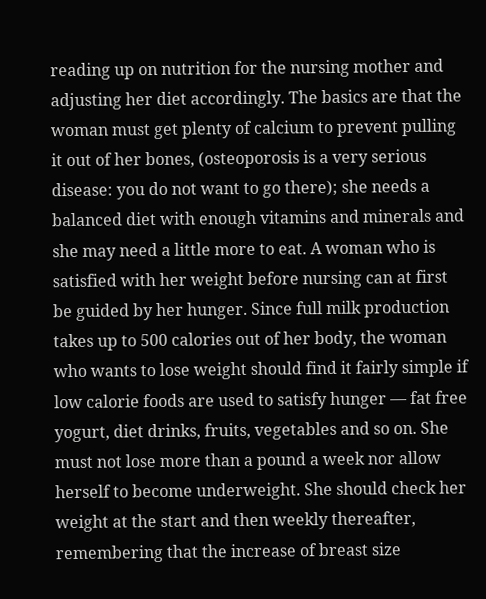reading up on nutrition for the nursing mother and adjusting her diet accordingly. The basics are that the woman must get plenty of calcium to prevent pulling it out of her bones, (osteoporosis is a very serious disease: you do not want to go there); she needs a balanced diet with enough vitamins and minerals and she may need a little more to eat. A woman who is satisfied with her weight before nursing can at first be guided by her hunger. Since full milk production takes up to 500 calories out of her body, the woman who wants to lose weight should find it fairly simple if low calorie foods are used to satisfy hunger — fat free yogurt, diet drinks, fruits, vegetables and so on. She must not lose more than a pound a week nor allow herself to become underweight. She should check her weight at the start and then weekly thereafter, remembering that the increase of breast size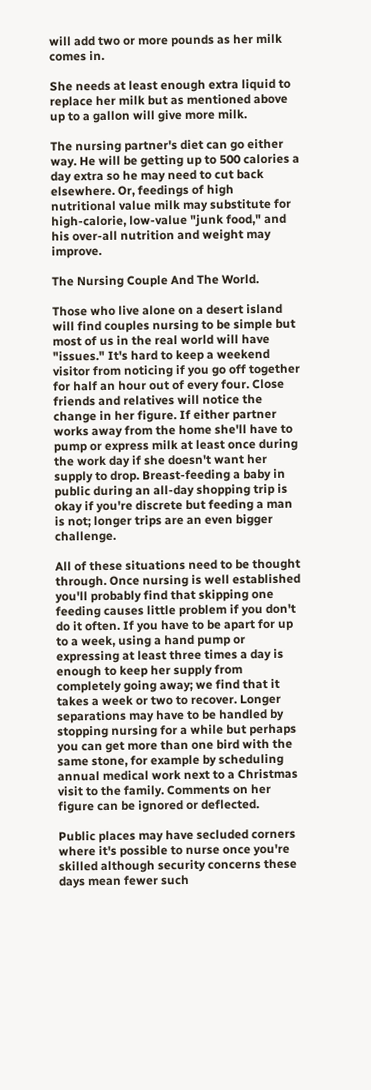will add two or more pounds as her milk comes in.

She needs at least enough extra liquid to replace her milk but as mentioned above up to a gallon will give more milk.

The nursing partner's diet can go either way. He will be getting up to 500 calories a day extra so he may need to cut back elsewhere. Or, feedings of high nutritional value milk may substitute for high-calorie, low-value "junk food," and his over-all nutrition and weight may improve.

The Nursing Couple And The World.

Those who live alone on a desert island will find couples nursing to be simple but most of us in the real world will have "issues." It's hard to keep a weekend visitor from noticing if you go off together for half an hour out of every four. Close friends and relatives will notice the change in her figure. If either partner works away from the home she'll have to pump or express milk at least once during the work day if she doesn't want her supply to drop. Breast-feeding a baby in public during an all-day shopping trip is okay if you're discrete but feeding a man is not; longer trips are an even bigger challenge.

All of these situations need to be thought through. Once nursing is well established you'll probably find that skipping one feeding causes little problem if you don't do it often. If you have to be apart for up to a week, using a hand pump or expressing at least three times a day is enough to keep her supply from completely going away; we find that it takes a week or two to recover. Longer separations may have to be handled by stopping nursing for a while but perhaps you can get more than one bird with the same stone, for example by scheduling annual medical work next to a Christmas visit to the family. Comments on her figure can be ignored or deflected.

Public places may have secluded corners where it's possible to nurse once you're skilled although security concerns these days mean fewer such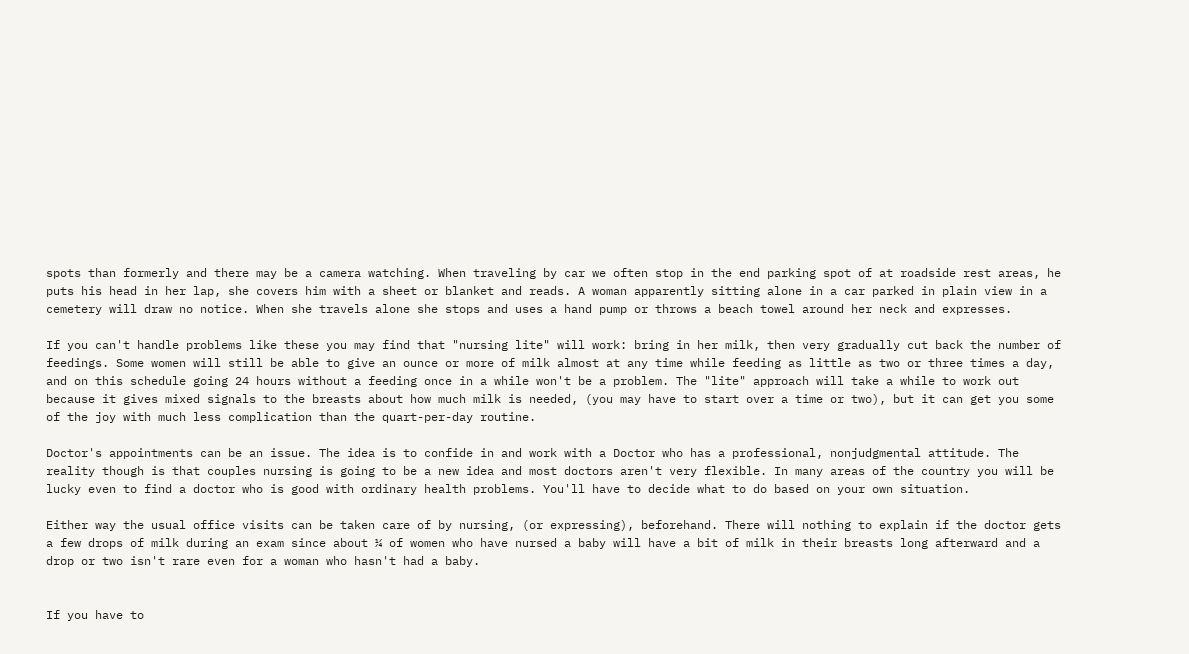spots than formerly and there may be a camera watching. When traveling by car we often stop in the end parking spot of at roadside rest areas, he puts his head in her lap, she covers him with a sheet or blanket and reads. A woman apparently sitting alone in a car parked in plain view in a cemetery will draw no notice. When she travels alone she stops and uses a hand pump or throws a beach towel around her neck and expresses.

If you can't handle problems like these you may find that "nursing lite" will work: bring in her milk, then very gradually cut back the number of feedings. Some women will still be able to give an ounce or more of milk almost at any time while feeding as little as two or three times a day, and on this schedule going 24 hours without a feeding once in a while won't be a problem. The "lite" approach will take a while to work out because it gives mixed signals to the breasts about how much milk is needed, (you may have to start over a time or two), but it can get you some of the joy with much less complication than the quart-per-day routine.

Doctor's appointments can be an issue. The idea is to confide in and work with a Doctor who has a professional, nonjudgmental attitude. The reality though is that couples nursing is going to be a new idea and most doctors aren't very flexible. In many areas of the country you will be lucky even to find a doctor who is good with ordinary health problems. You'll have to decide what to do based on your own situation.

Either way the usual office visits can be taken care of by nursing, (or expressing), beforehand. There will nothing to explain if the doctor gets a few drops of milk during an exam since about ¼ of women who have nursed a baby will have a bit of milk in their breasts long afterward and a drop or two isn't rare even for a woman who hasn't had a baby.


If you have to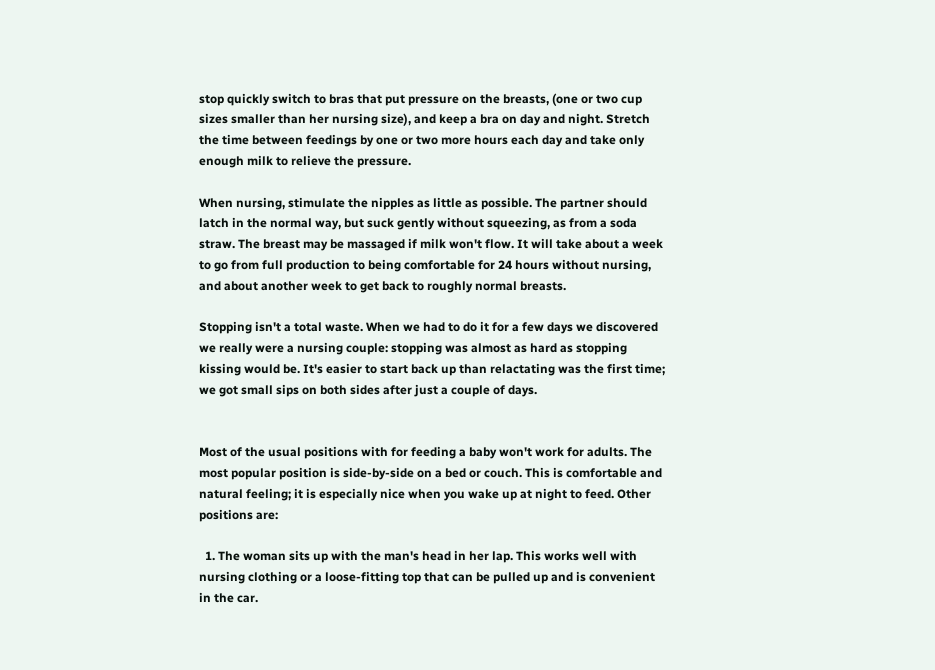stop quickly switch to bras that put pressure on the breasts, (one or two cup sizes smaller than her nursing size), and keep a bra on day and night. Stretch the time between feedings by one or two more hours each day and take only enough milk to relieve the pressure.

When nursing, stimulate the nipples as little as possible. The partner should latch in the normal way, but suck gently without squeezing, as from a soda straw. The breast may be massaged if milk won't flow. It will take about a week to go from full production to being comfortable for 24 hours without nursing, and about another week to get back to roughly normal breasts.

Stopping isn't a total waste. When we had to do it for a few days we discovered we really were a nursing couple: stopping was almost as hard as stopping kissing would be. It's easier to start back up than relactating was the first time; we got small sips on both sides after just a couple of days.


Most of the usual positions with for feeding a baby won't work for adults. The most popular position is side-by-side on a bed or couch. This is comfortable and natural feeling; it is especially nice when you wake up at night to feed. Other positions are:

  1. The woman sits up with the man's head in her lap. This works well with nursing clothing or a loose-fitting top that can be pulled up and is convenient in the car.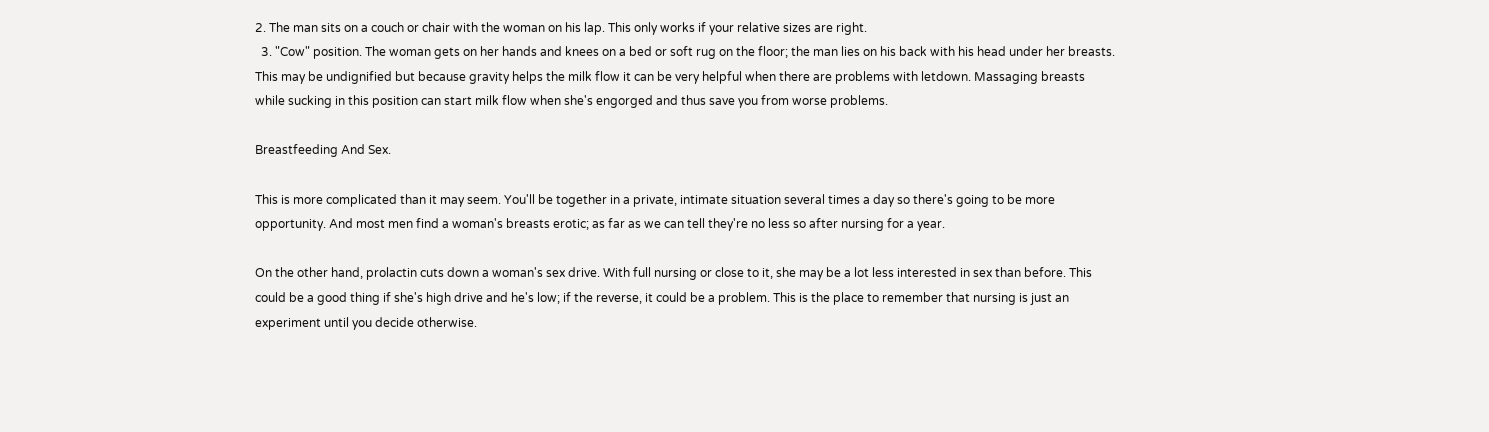2. The man sits on a couch or chair with the woman on his lap. This only works if your relative sizes are right.
  3. "Cow" position. The woman gets on her hands and knees on a bed or soft rug on the floor; the man lies on his back with his head under her breasts. This may be undignified but because gravity helps the milk flow it can be very helpful when there are problems with letdown. Massaging breasts while sucking in this position can start milk flow when she's engorged and thus save you from worse problems.

Breastfeeding And Sex.

This is more complicated than it may seem. You'll be together in a private, intimate situation several times a day so there's going to be more opportunity. And most men find a woman's breasts erotic; as far as we can tell they're no less so after nursing for a year.

On the other hand, prolactin cuts down a woman's sex drive. With full nursing or close to it, she may be a lot less interested in sex than before. This could be a good thing if she's high drive and he's low; if the reverse, it could be a problem. This is the place to remember that nursing is just an experiment until you decide otherwise.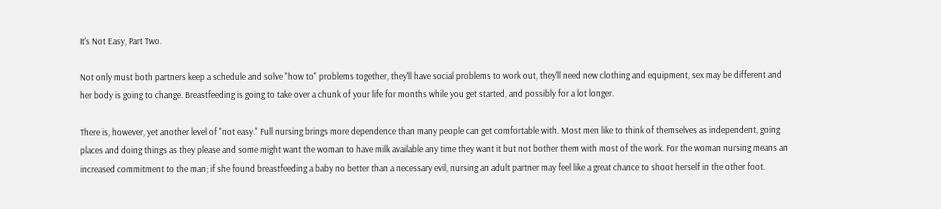It's Not Easy, Part Two.

Not only must both partners keep a schedule and solve "how to" problems together, they'll have social problems to work out, they'll need new clothing and equipment, sex may be different and her body is going to change. Breastfeeding is going to take over a chunk of your life for months while you get started, and possibly for a lot longer.

There is, however, yet another level of "not easy." Full nursing brings more dependence than many people can get comfortable with. Most men like to think of themselves as independent, going places and doing things as they please and some might want the woman to have milk available any time they want it but not bother them with most of the work. For the woman nursing means an increased commitment to the man; if she found breastfeeding a baby no better than a necessary evil, nursing an adult partner may feel like a great chance to shoot herself in the other foot.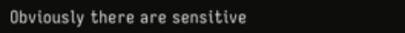Obviously there are sensitive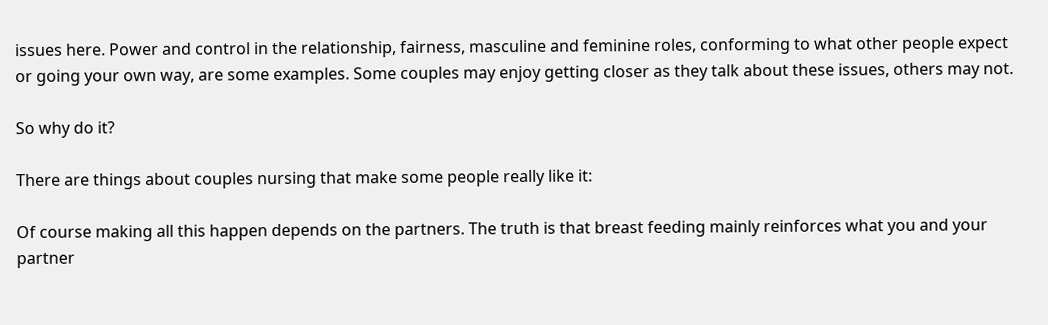issues here. Power and control in the relationship, fairness, masculine and feminine roles, conforming to what other people expect or going your own way, are some examples. Some couples may enjoy getting closer as they talk about these issues, others may not.

So why do it?

There are things about couples nursing that make some people really like it:

Of course making all this happen depends on the partners. The truth is that breast feeding mainly reinforces what you and your partner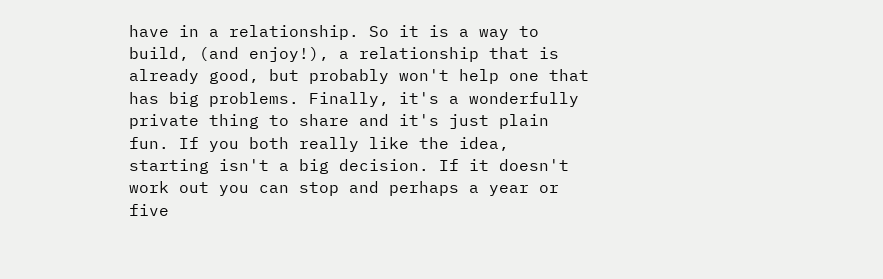have in a relationship. So it is a way to build, (and enjoy!), a relationship that is already good, but probably won't help one that has big problems. Finally, it's a wonderfully private thing to share and it's just plain fun. If you both really like the idea, starting isn't a big decision. If it doesn't work out you can stop and perhaps a year or five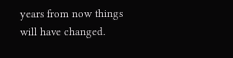years from now things will have changed.